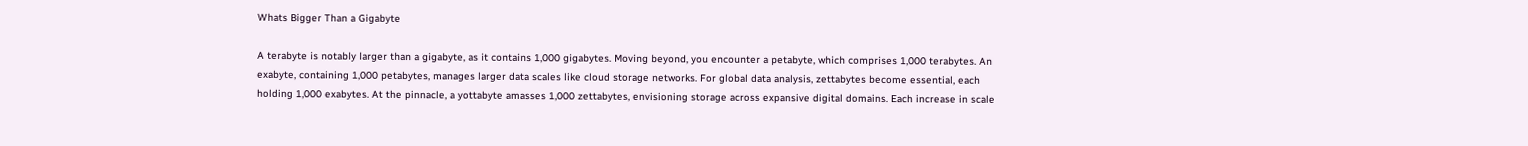Whats Bigger Than a Gigabyte

A terabyte is notably larger than a gigabyte, as it contains 1,000 gigabytes. Moving beyond, you encounter a petabyte, which comprises 1,000 terabytes. An exabyte, containing 1,000 petabytes, manages larger data scales like cloud storage networks. For global data analysis, zettabytes become essential, each holding 1,000 exabytes. At the pinnacle, a yottabyte amasses 1,000 zettabytes, envisioning storage across expansive digital domains. Each increase in scale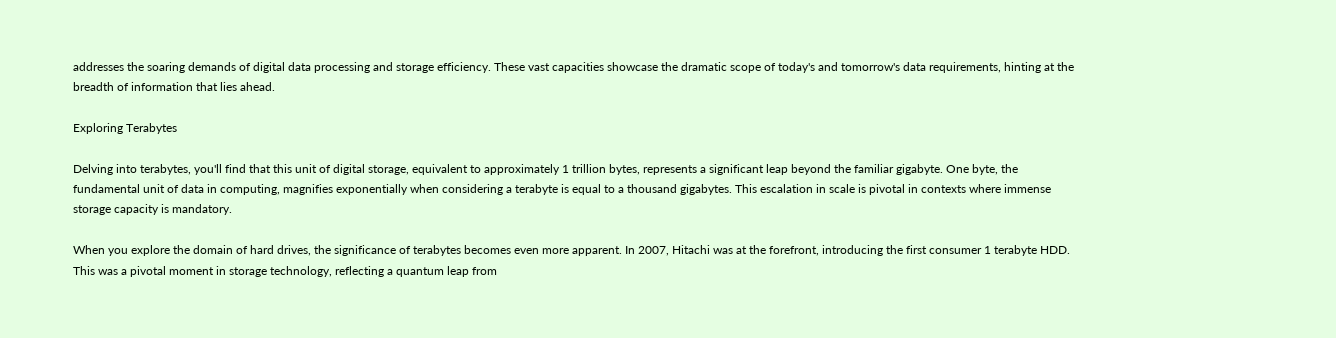addresses the soaring demands of digital data processing and storage efficiency. These vast capacities showcase the dramatic scope of today's and tomorrow's data requirements, hinting at the breadth of information that lies ahead.

Exploring Terabytes

Delving into terabytes, you'll find that this unit of digital storage, equivalent to approximately 1 trillion bytes, represents a significant leap beyond the familiar gigabyte. One byte, the fundamental unit of data in computing, magnifies exponentially when considering a terabyte is equal to a thousand gigabytes. This escalation in scale is pivotal in contexts where immense storage capacity is mandatory.

When you explore the domain of hard drives, the significance of terabytes becomes even more apparent. In 2007, Hitachi was at the forefront, introducing the first consumer 1 terabyte HDD. This was a pivotal moment in storage technology, reflecting a quantum leap from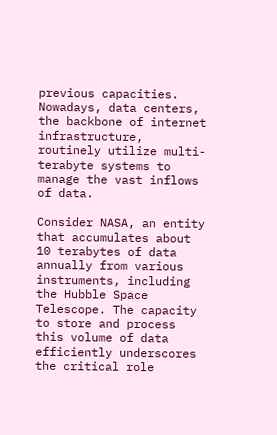previous capacities. Nowadays, data centers, the backbone of internet infrastructure, routinely utilize multi-terabyte systems to manage the vast inflows of data.

Consider NASA, an entity that accumulates about 10 terabytes of data annually from various instruments, including the Hubble Space Telescope. The capacity to store and process this volume of data efficiently underscores the critical role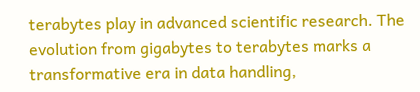terabytes play in advanced scientific research. The evolution from gigabytes to terabytes marks a transformative era in data handling,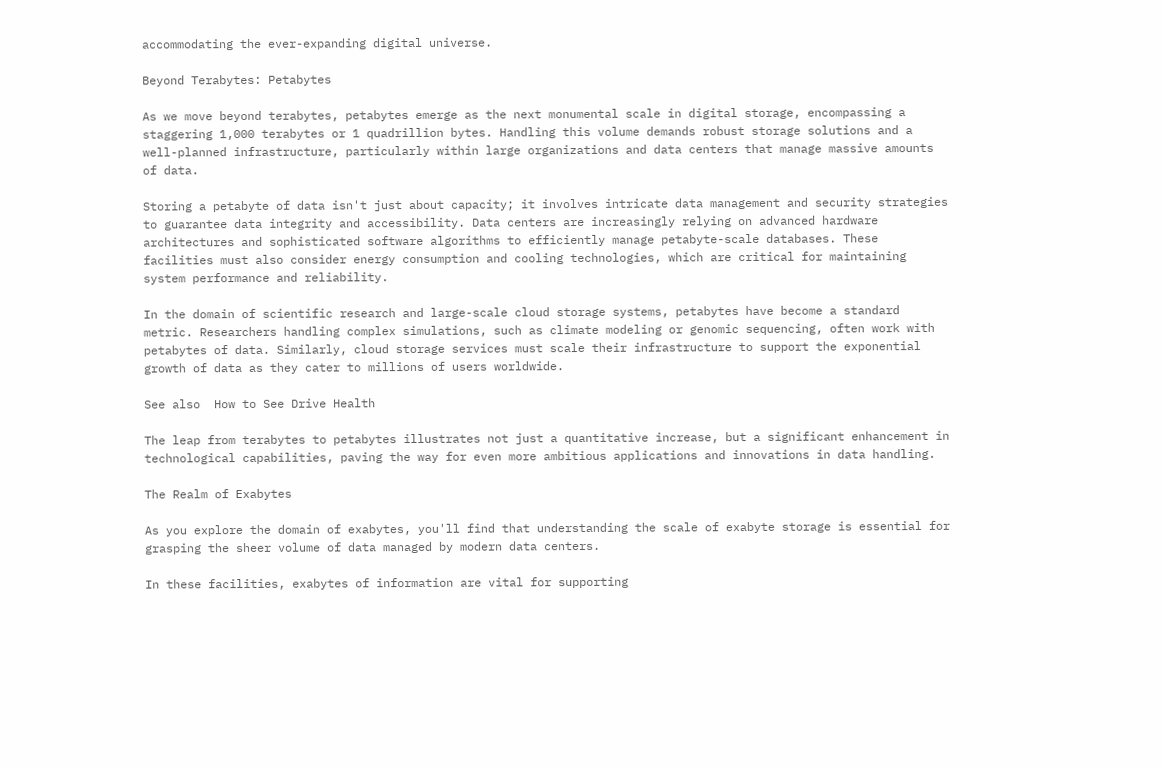accommodating the ever-expanding digital universe.

Beyond Terabytes: Petabytes

As we move beyond terabytes, petabytes emerge as the next monumental scale in digital storage, encompassing a staggering 1,000 terabytes or 1 quadrillion bytes. Handling this volume demands robust storage solutions and a well-planned infrastructure, particularly within large organizations and data centers that manage massive amounts of data.

Storing a petabyte of data isn't just about capacity; it involves intricate data management and security strategies to guarantee data integrity and accessibility. Data centers are increasingly relying on advanced hardware architectures and sophisticated software algorithms to efficiently manage petabyte-scale databases. These facilities must also consider energy consumption and cooling technologies, which are critical for maintaining system performance and reliability.

In the domain of scientific research and large-scale cloud storage systems, petabytes have become a standard metric. Researchers handling complex simulations, such as climate modeling or genomic sequencing, often work with petabytes of data. Similarly, cloud storage services must scale their infrastructure to support the exponential growth of data as they cater to millions of users worldwide.

See also  How to See Drive Health

The leap from terabytes to petabytes illustrates not just a quantitative increase, but a significant enhancement in technological capabilities, paving the way for even more ambitious applications and innovations in data handling.

The Realm of Exabytes

As you explore the domain of exabytes, you'll find that understanding the scale of exabyte storage is essential for grasping the sheer volume of data managed by modern data centers.

In these facilities, exabytes of information are vital for supporting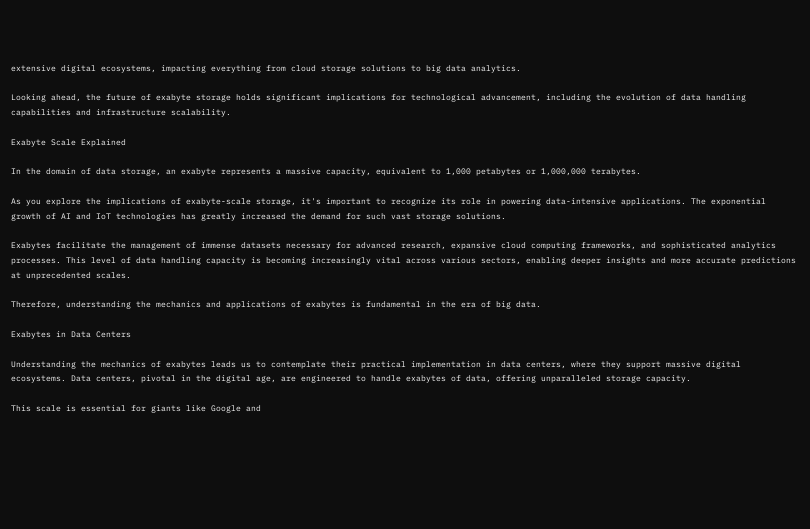extensive digital ecosystems, impacting everything from cloud storage solutions to big data analytics.

Looking ahead, the future of exabyte storage holds significant implications for technological advancement, including the evolution of data handling capabilities and infrastructure scalability.

Exabyte Scale Explained

In the domain of data storage, an exabyte represents a massive capacity, equivalent to 1,000 petabytes or 1,000,000 terabytes.

As you explore the implications of exabyte-scale storage, it's important to recognize its role in powering data-intensive applications. The exponential growth of AI and IoT technologies has greatly increased the demand for such vast storage solutions.

Exabytes facilitate the management of immense datasets necessary for advanced research, expansive cloud computing frameworks, and sophisticated analytics processes. This level of data handling capacity is becoming increasingly vital across various sectors, enabling deeper insights and more accurate predictions at unprecedented scales.

Therefore, understanding the mechanics and applications of exabytes is fundamental in the era of big data.

Exabytes in Data Centers

Understanding the mechanics of exabytes leads us to contemplate their practical implementation in data centers, where they support massive digital ecosystems. Data centers, pivotal in the digital age, are engineered to handle exabytes of data, offering unparalleled storage capacity.

This scale is essential for giants like Google and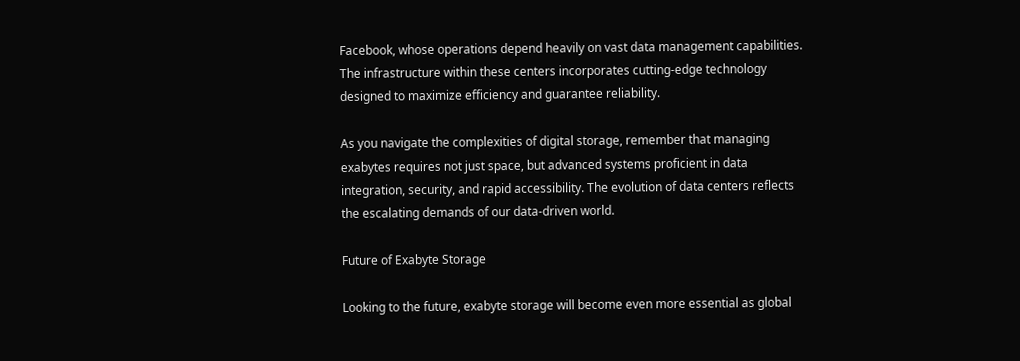Facebook, whose operations depend heavily on vast data management capabilities. The infrastructure within these centers incorporates cutting-edge technology designed to maximize efficiency and guarantee reliability.

As you navigate the complexities of digital storage, remember that managing exabytes requires not just space, but advanced systems proficient in data integration, security, and rapid accessibility. The evolution of data centers reflects the escalating demands of our data-driven world.

Future of Exabyte Storage

Looking to the future, exabyte storage will become even more essential as global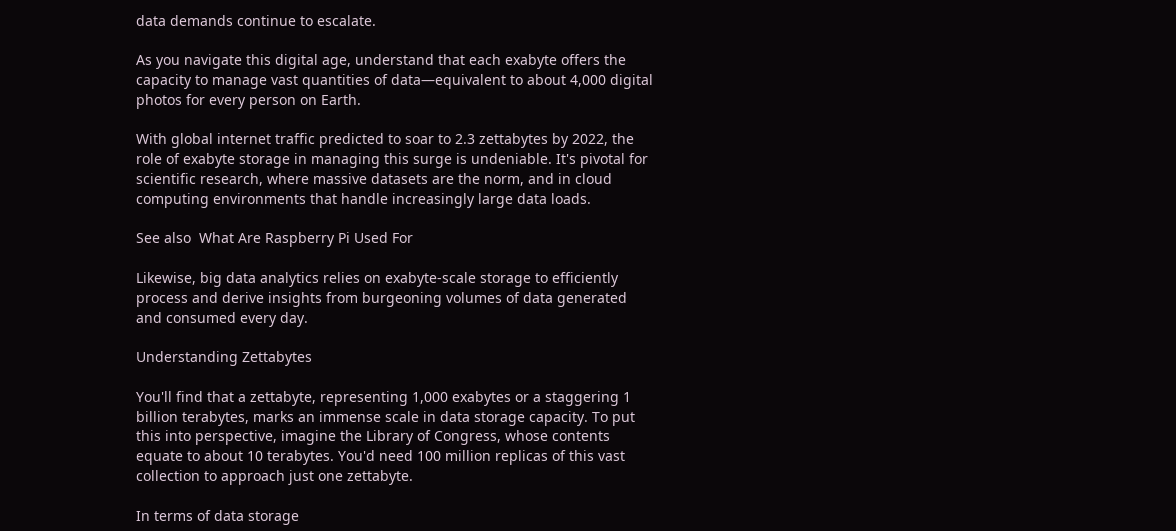data demands continue to escalate.

As you navigate this digital age, understand that each exabyte offers the capacity to manage vast quantities of data—equivalent to about 4,000 digital photos for every person on Earth.

With global internet traffic predicted to soar to 2.3 zettabytes by 2022, the role of exabyte storage in managing this surge is undeniable. It's pivotal for scientific research, where massive datasets are the norm, and in cloud computing environments that handle increasingly large data loads.

See also  What Are Raspberry Pi Used For

Likewise, big data analytics relies on exabyte-scale storage to efficiently process and derive insights from burgeoning volumes of data generated and consumed every day.

Understanding Zettabytes

You'll find that a zettabyte, representing 1,000 exabytes or a staggering 1 billion terabytes, marks an immense scale in data storage capacity. To put this into perspective, imagine the Library of Congress, whose contents equate to about 10 terabytes. You'd need 100 million replicas of this vast collection to approach just one zettabyte.

In terms of data storage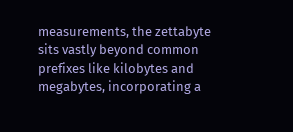measurements, the zettabyte sits vastly beyond common prefixes like kilobytes and megabytes, incorporating a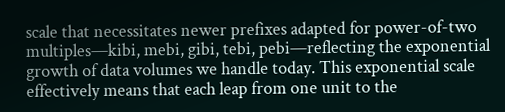scale that necessitates newer prefixes adapted for power-of-two multiples—kibi, mebi, gibi, tebi, pebi—reflecting the exponential growth of data volumes we handle today. This exponential scale effectively means that each leap from one unit to the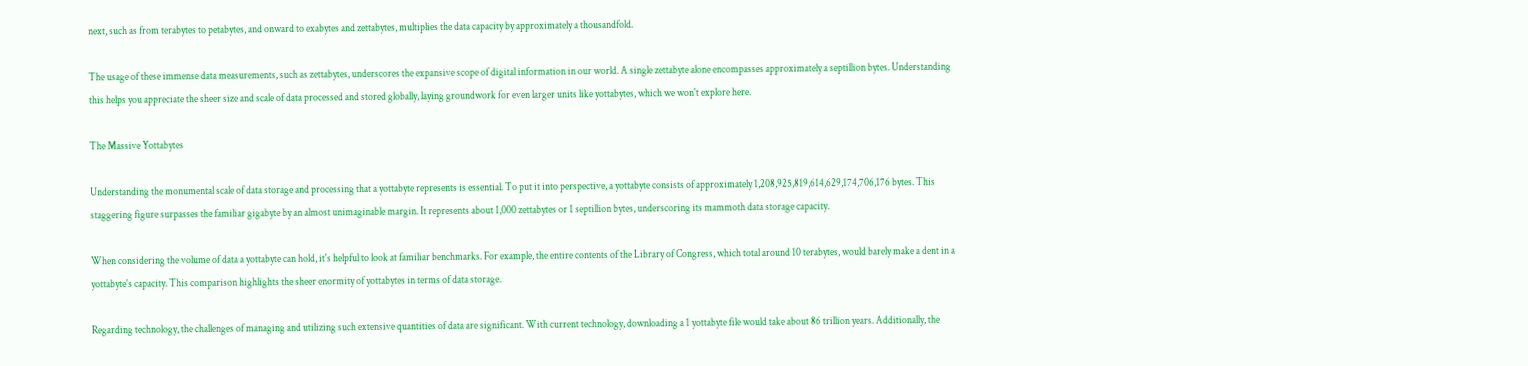next, such as from terabytes to petabytes, and onward to exabytes and zettabytes, multiplies the data capacity by approximately a thousandfold.

The usage of these immense data measurements, such as zettabytes, underscores the expansive scope of digital information in our world. A single zettabyte alone encompasses approximately a septillion bytes. Understanding this helps you appreciate the sheer size and scale of data processed and stored globally, laying groundwork for even larger units like yottabytes, which we won't explore here.

The Massive Yottabytes

Understanding the monumental scale of data storage and processing that a yottabyte represents is essential. To put it into perspective, a yottabyte consists of approximately 1,208,925,819,614,629,174,706,176 bytes. This staggering figure surpasses the familiar gigabyte by an almost unimaginable margin. It represents about 1,000 zettabytes or 1 septillion bytes, underscoring its mammoth data storage capacity.

When considering the volume of data a yottabyte can hold, it's helpful to look at familiar benchmarks. For example, the entire contents of the Library of Congress, which total around 10 terabytes, would barely make a dent in a yottabyte's capacity. This comparison highlights the sheer enormity of yottabytes in terms of data storage.

Regarding technology, the challenges of managing and utilizing such extensive quantities of data are significant. With current technology, downloading a 1 yottabyte file would take about 86 trillion years. Additionally, the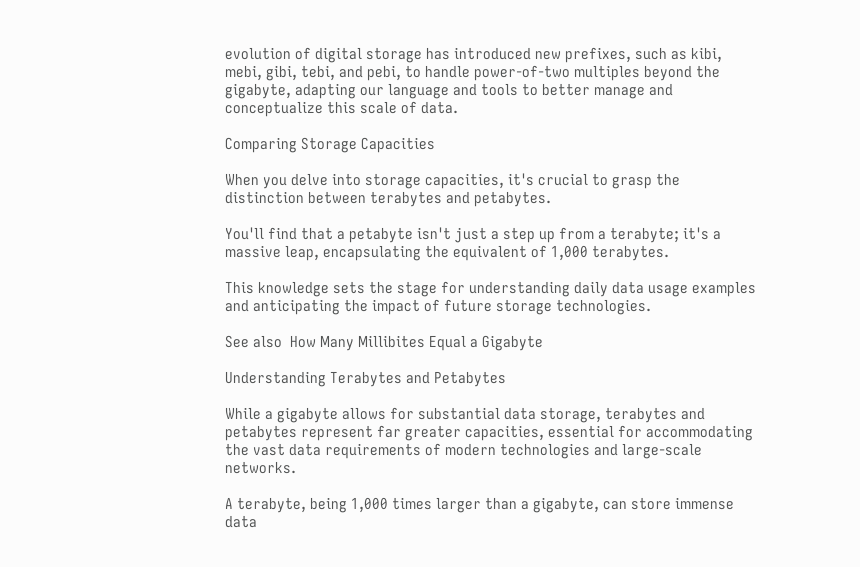evolution of digital storage has introduced new prefixes, such as kibi, mebi, gibi, tebi, and pebi, to handle power-of-two multiples beyond the gigabyte, adapting our language and tools to better manage and conceptualize this scale of data.

Comparing Storage Capacities

When you delve into storage capacities, it's crucial to grasp the distinction between terabytes and petabytes.

You'll find that a petabyte isn't just a step up from a terabyte; it's a massive leap, encapsulating the equivalent of 1,000 terabytes.

This knowledge sets the stage for understanding daily data usage examples and anticipating the impact of future storage technologies.

See also  How Many Millibites Equal a Gigabyte

Understanding Terabytes and Petabytes

While a gigabyte allows for substantial data storage, terabytes and petabytes represent far greater capacities, essential for accommodating the vast data requirements of modern technologies and large-scale networks.

A terabyte, being 1,000 times larger than a gigabyte, can store immense data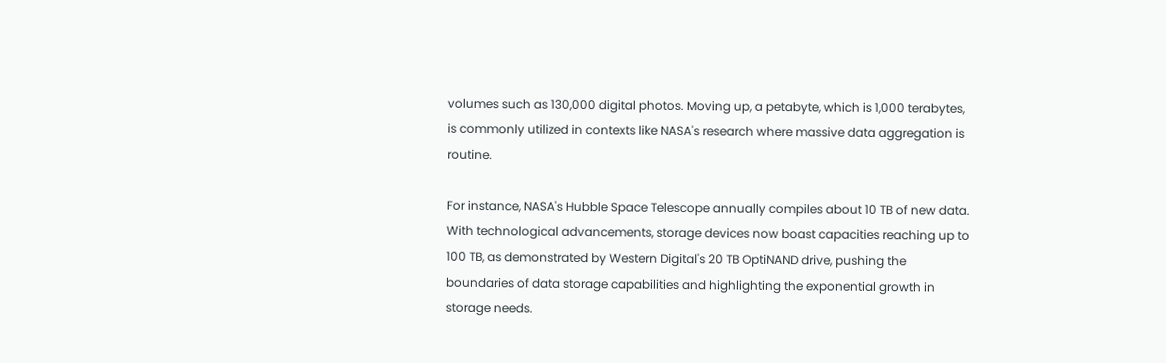volumes such as 130,000 digital photos. Moving up, a petabyte, which is 1,000 terabytes, is commonly utilized in contexts like NASA's research where massive data aggregation is routine.

For instance, NASA's Hubble Space Telescope annually compiles about 10 TB of new data. With technological advancements, storage devices now boast capacities reaching up to 100 TB, as demonstrated by Western Digital's 20 TB OptiNAND drive, pushing the boundaries of data storage capabilities and highlighting the exponential growth in storage needs.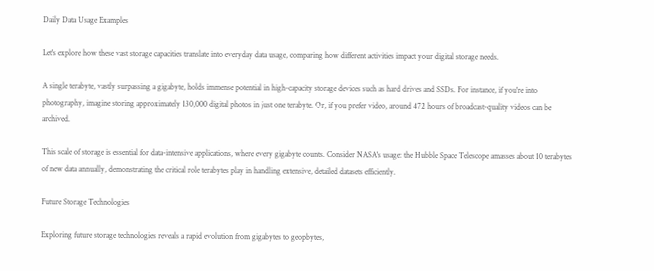Daily Data Usage Examples

Let's explore how these vast storage capacities translate into everyday data usage, comparing how different activities impact your digital storage needs.

A single terabyte, vastly surpassing a gigabyte, holds immense potential in high-capacity storage devices such as hard drives and SSDs. For instance, if you're into photography, imagine storing approximately 130,000 digital photos in just one terabyte. Or, if you prefer video, around 472 hours of broadcast-quality videos can be archived.

This scale of storage is essential for data-intensive applications, where every gigabyte counts. Consider NASA's usage: the Hubble Space Telescope amasses about 10 terabytes of new data annually, demonstrating the critical role terabytes play in handling extensive, detailed datasets efficiently.

Future Storage Technologies

Exploring future storage technologies reveals a rapid evolution from gigabytes to geopbytes,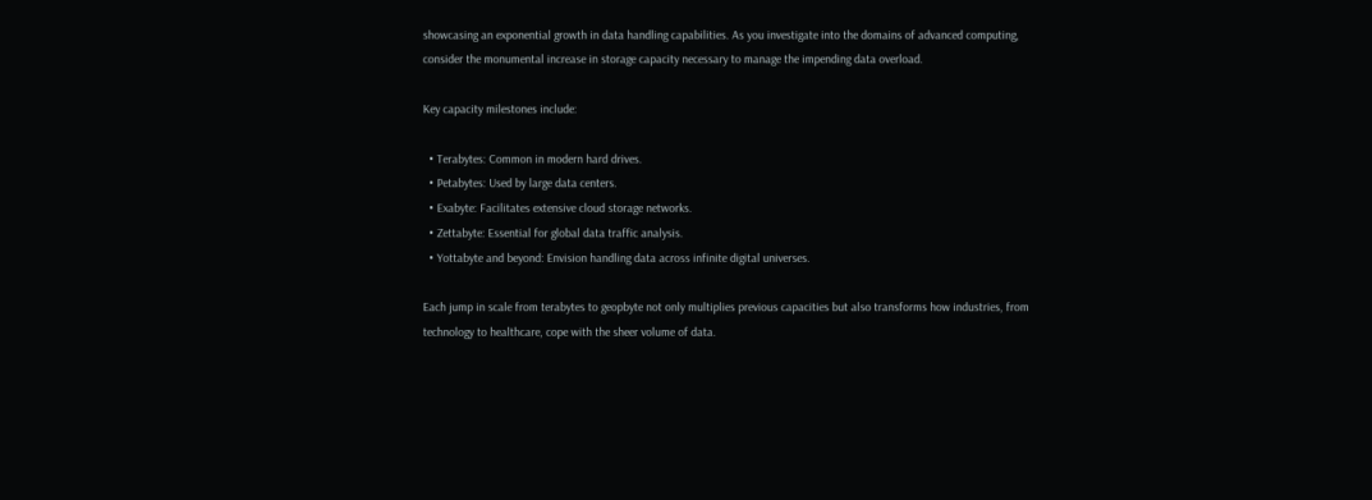showcasing an exponential growth in data handling capabilities. As you investigate into the domains of advanced computing, consider the monumental increase in storage capacity necessary to manage the impending data overload.

Key capacity milestones include:

  • Terabytes: Common in modern hard drives.
  • Petabytes: Used by large data centers.
  • Exabyte: Facilitates extensive cloud storage networks.
  • Zettabyte: Essential for global data traffic analysis.
  • Yottabyte and beyond: Envision handling data across infinite digital universes.

Each jump in scale from terabytes to geopbyte not only multiplies previous capacities but also transforms how industries, from technology to healthcare, cope with the sheer volume of data.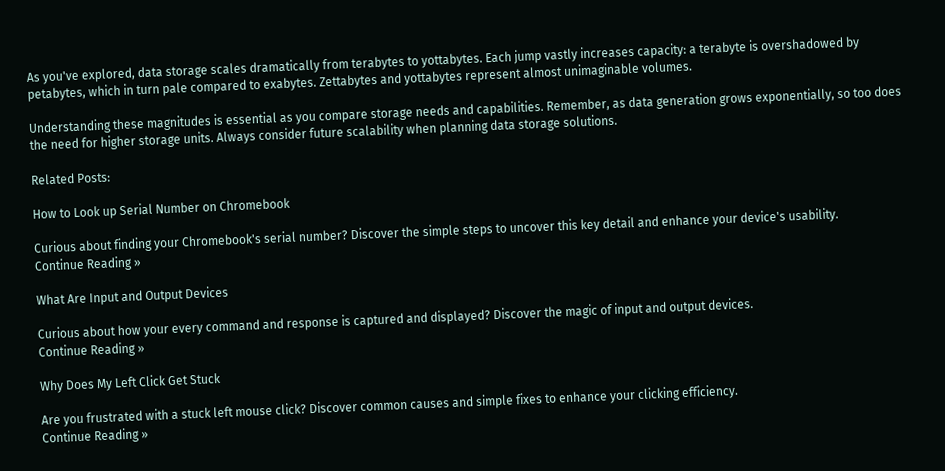As you've explored, data storage scales dramatically from terabytes to yottabytes. Each jump vastly increases capacity: a terabyte is overshadowed by petabytes, which in turn pale compared to exabytes. Zettabytes and yottabytes represent almost unimaginable volumes.

Understanding these magnitudes is essential as you compare storage needs and capabilities. Remember, as data generation grows exponentially, so too does the need for higher storage units. Always consider future scalability when planning data storage solutions.

Related Posts:

How to Look up Serial Number on Chromebook

Curious about finding your Chromebook's serial number? Discover the simple steps to uncover this key detail and enhance your device's usability.
Continue Reading »

What Are Input and Output Devices

Curious about how your every command and response is captured and displayed? Discover the magic of input and output devices.
Continue Reading »

Why Does My Left Click Get Stuck

Are you frustrated with a stuck left mouse click? Discover common causes and simple fixes to enhance your clicking efficiency.
Continue Reading »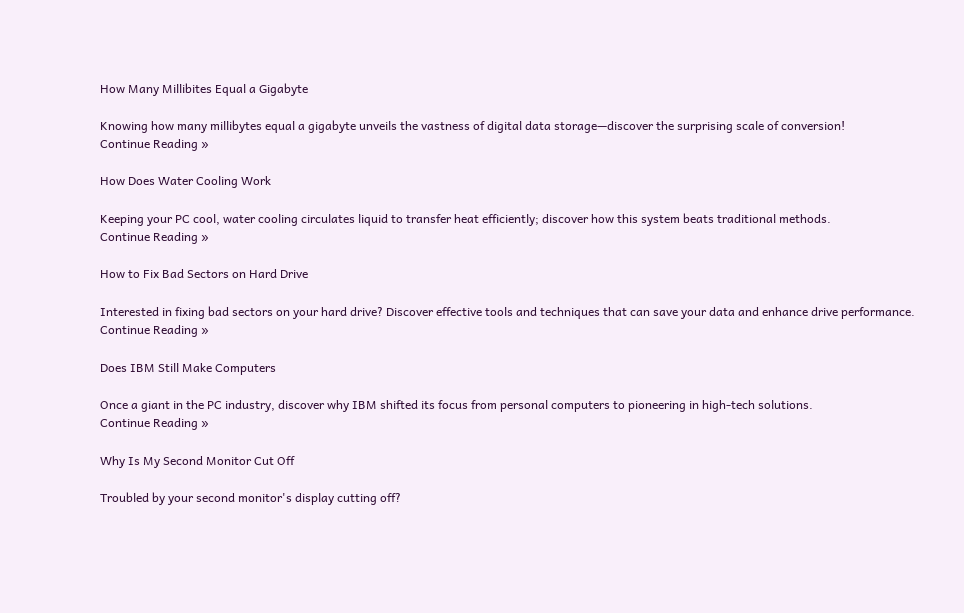How Many Millibites Equal a Gigabyte

Knowing how many millibytes equal a gigabyte unveils the vastness of digital data storage—discover the surprising scale of conversion!
Continue Reading »

How Does Water Cooling Work

Keeping your PC cool, water cooling circulates liquid to transfer heat efficiently; discover how this system beats traditional methods.
Continue Reading »

How to Fix Bad Sectors on Hard Drive

Interested in fixing bad sectors on your hard drive? Discover effective tools and techniques that can save your data and enhance drive performance.
Continue Reading »

Does IBM Still Make Computers

Once a giant in the PC industry, discover why IBM shifted its focus from personal computers to pioneering in high-tech solutions.
Continue Reading »

Why Is My Second Monitor Cut Off

Troubled by your second monitor's display cutting off?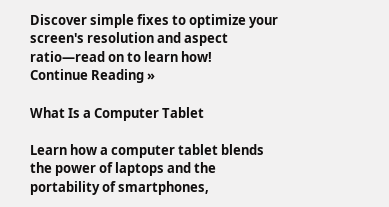Discover simple fixes to optimize your screen's resolution and aspect ratio—read on to learn how!
Continue Reading »

What Is a Computer Tablet

Learn how a computer tablet blends the power of laptops and the portability of smartphones,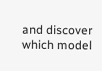and discover which model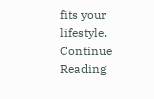fits your lifestyle.
Continue Reading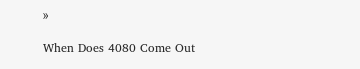»

When Does 4080 Come Out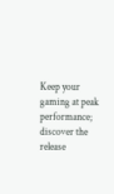Keep your gaming at peak performance; discover the release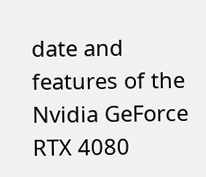date and features of the Nvidia GeForce RTX 4080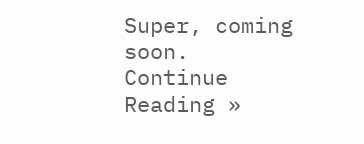Super, coming soon.
Continue Reading »